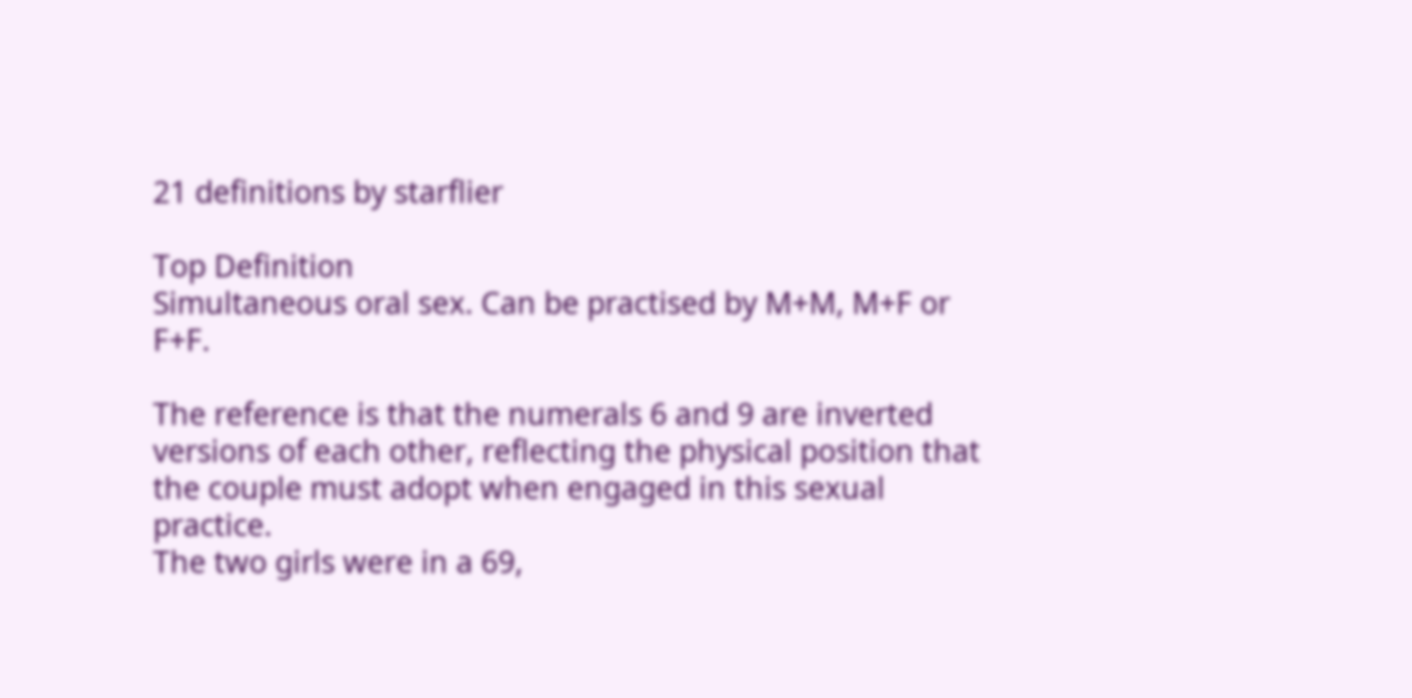21 definitions by starflier

Top Definition
Simultaneous oral sex. Can be practised by M+M, M+F or F+F.

The reference is that the numerals 6 and 9 are inverted versions of each other, reflecting the physical position that the couple must adopt when engaged in this sexual practice.
The two girls were in a 69,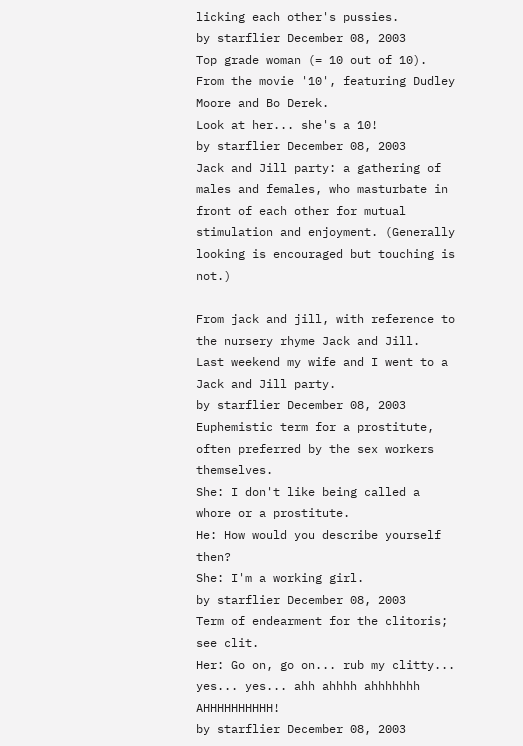licking each other's pussies.
by starflier December 08, 2003
Top grade woman (= 10 out of 10). From the movie '10', featuring Dudley Moore and Bo Derek.
Look at her... she's a 10!
by starflier December 08, 2003
Jack and Jill party: a gathering of males and females, who masturbate in front of each other for mutual stimulation and enjoyment. (Generally looking is encouraged but touching is not.)

From jack and jill, with reference to the nursery rhyme Jack and Jill.
Last weekend my wife and I went to a Jack and Jill party.
by starflier December 08, 2003
Euphemistic term for a prostitute, often preferred by the sex workers themselves.
She: I don't like being called a whore or a prostitute.
He: How would you describe yourself then?
She: I'm a working girl.
by starflier December 08, 2003
Term of endearment for the clitoris; see clit.
Her: Go on, go on... rub my clitty... yes... yes... ahh ahhhh ahhhhhhh AHHHHHHHHHH!
by starflier December 08, 2003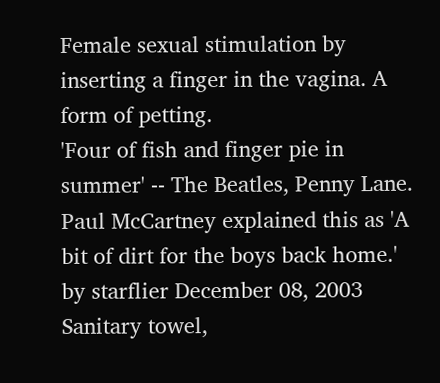Female sexual stimulation by inserting a finger in the vagina. A form of petting.
'Four of fish and finger pie in summer' -- The Beatles, Penny Lane. Paul McCartney explained this as 'A bit of dirt for the boys back home.'
by starflier December 08, 2003
Sanitary towel,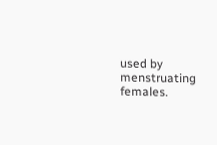used by menstruating females.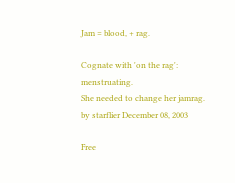Jam = blood, + rag.

Cognate with 'on the rag': menstruating.
She needed to change her jamrag.
by starflier December 08, 2003

Free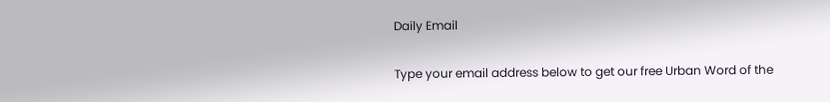Daily Email

Type your email address below to get our free Urban Word of the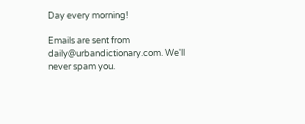Day every morning!

Emails are sent from daily@urbandictionary.com. We'll never spam you.